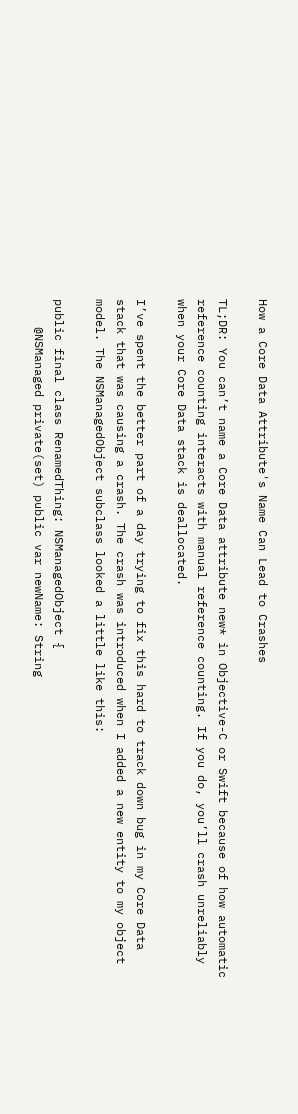How a Core Data Attribute's Name Can Lead to Crashes

TL;DR: You can’t name a Core Data attribute new* in Objective-C or Swift because of how automatic reference counting interacts with manual reference counting. If you do, you’ll crash unreliably when your Core Data stack is deallocated.

I’ve spent the better part of a day trying to fix this hard to track down bug in my Core Data stack that was causing a crash. The crash was introduced when I added a new entity to my object model. The NSManagedObject subclass looked a little like this:

public final class RenamedThing: NSManagedObject {
    @NSManaged private(set) public var newName: String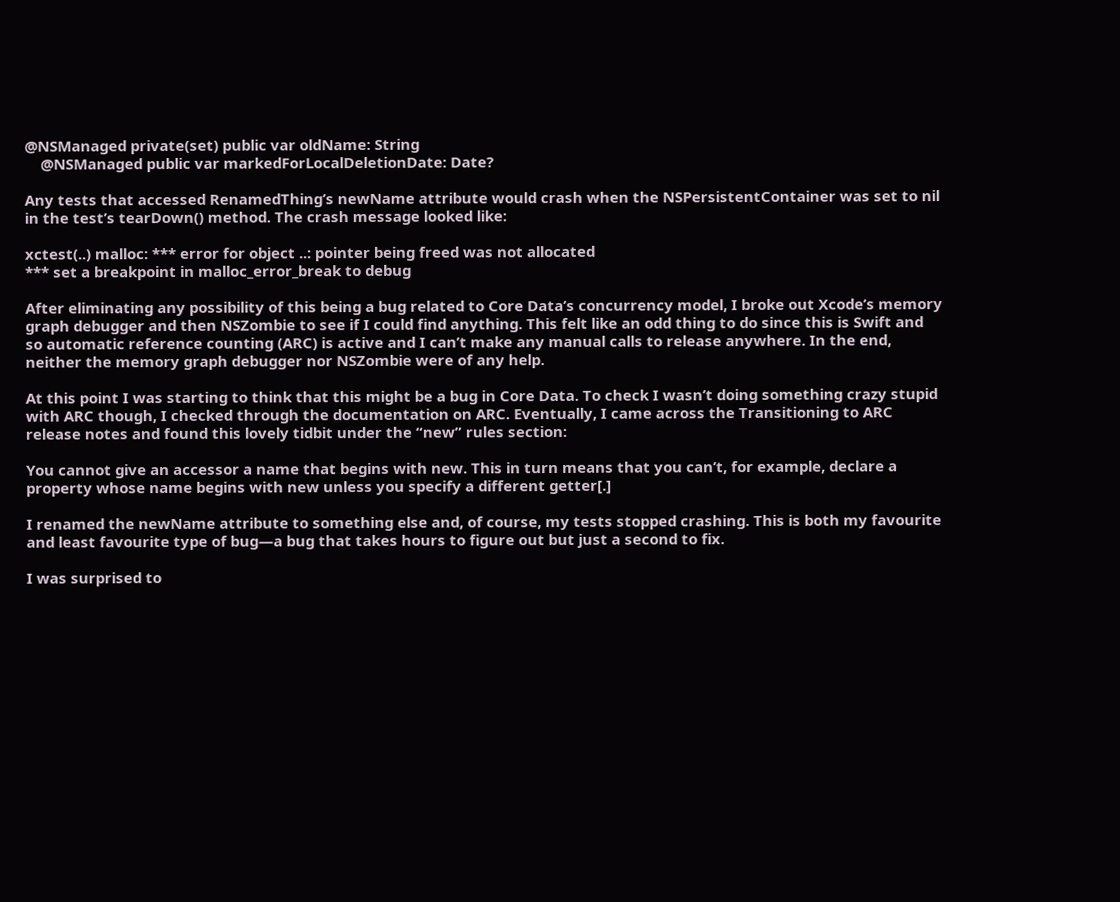@NSManaged private(set) public var oldName: String
    @NSManaged public var markedForLocalDeletionDate: Date?

Any tests that accessed RenamedThing’s newName attribute would crash when the NSPersistentContainer was set to nil in the test’s tearDown() method. The crash message looked like:

xctest(..) malloc: *** error for object ..: pointer being freed was not allocated
*** set a breakpoint in malloc_error_break to debug

After eliminating any possibility of this being a bug related to Core Data’s concurrency model, I broke out Xcode’s memory graph debugger and then NSZombie to see if I could find anything. This felt like an odd thing to do since this is Swift and so automatic reference counting (ARC) is active and I can’t make any manual calls to release anywhere. In the end, neither the memory graph debugger nor NSZombie were of any help.

At this point I was starting to think that this might be a bug in Core Data. To check I wasn’t doing something crazy stupid with ARC though, I checked through the documentation on ARC. Eventually, I came across the Transitioning to ARC release notes and found this lovely tidbit under the “new” rules section:

You cannot give an accessor a name that begins with new. This in turn means that you can’t, for example, declare a property whose name begins with new unless you specify a different getter[.]

I renamed the newName attribute to something else and, of course, my tests stopped crashing. This is both my favourite and least favourite type of bug—a bug that takes hours to figure out but just a second to fix.

I was surprised to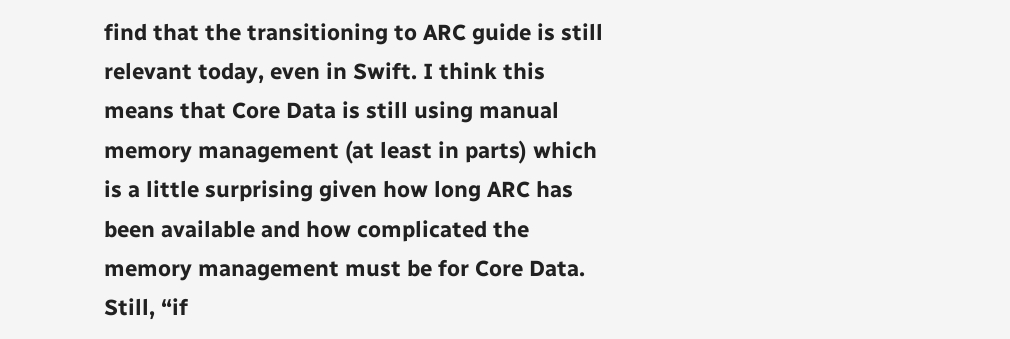find that the transitioning to ARC guide is still relevant today, even in Swift. I think this means that Core Data is still using manual memory management (at least in parts) which is a little surprising given how long ARC has been available and how complicated the memory management must be for Core Data. Still, “if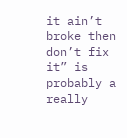it ain’t broke then don’t fix it” is probably a really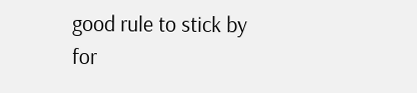good rule to stick by for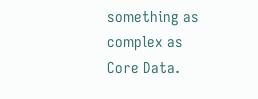something as complex as Core Data.